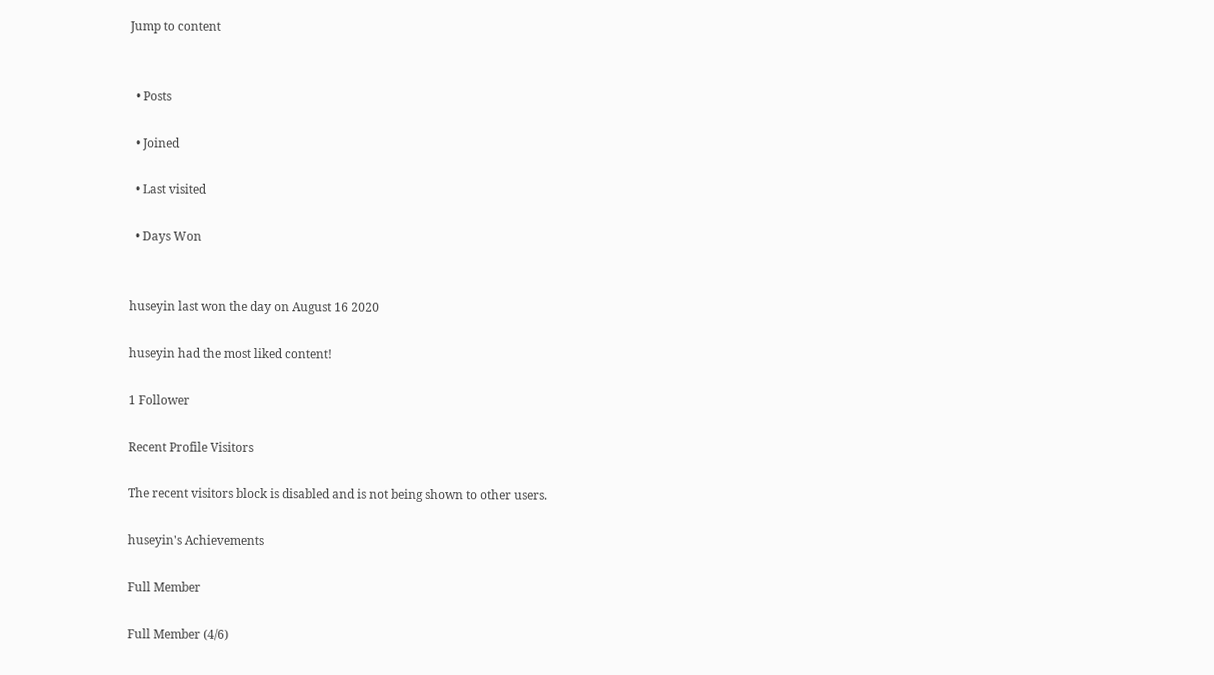Jump to content


  • Posts

  • Joined

  • Last visited

  • Days Won


huseyin last won the day on August 16 2020

huseyin had the most liked content!

1 Follower

Recent Profile Visitors

The recent visitors block is disabled and is not being shown to other users.

huseyin's Achievements

Full Member

Full Member (4/6)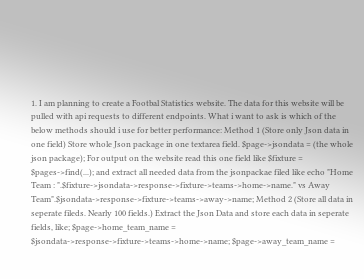1. I am planning to create a Footbal Statistics website. The data for this website will be pulled with api requests to different endpoints. What i want to ask is which of the below methods should i use for better performance: Method 1 (Store only Json data in one field) Store whole Json package in one textarea field. $page->jsondata = (the whole json package); For output on the website read this one field like $fixture = $pages->find(...); and extract all needed data from the jsonpackae filed like echo "Home Team : ".$fixture->jsondata->response->fixture->teams->home->name." vs Away Team".$jsondata->response->fixture->teams->away->name; Method 2 (Store all data in seperate fileds. Nearly 100 fields.) Extract the Json Data and store each data in seperate fields, like; $page->home_team_name = $jsondata->response->fixture->teams->home->name; $page->away_team_name =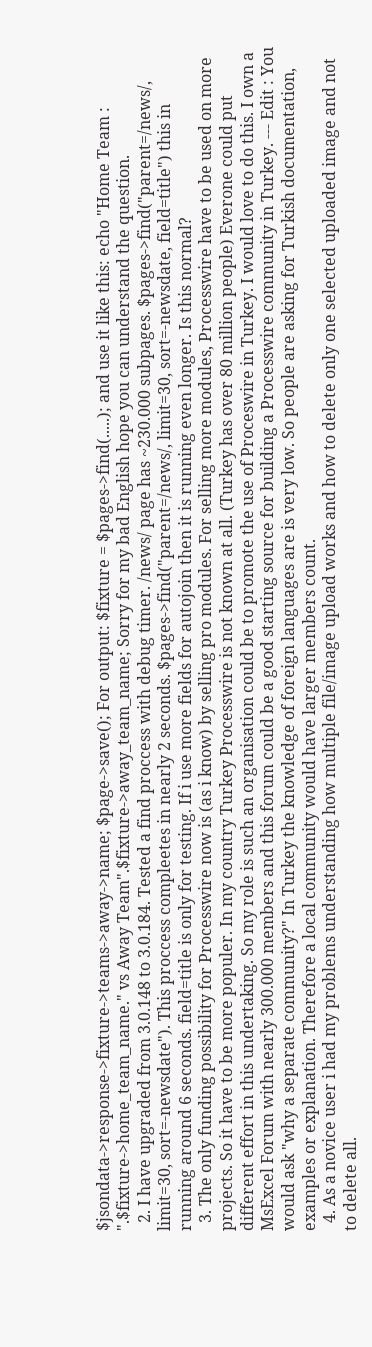$jsondata->response->fixture->teams->away->name; $page->save(); For output: $fixture = $pages->find(.....); and use it like this: echo "Home Team : ".$fixture->home_team_name." vs Away Team".$fixture->away_team_name; Sorry for my bad English hope you can understand the question.
  2. I have upgraded from 3.0.148 to 3.0.184. Tested a find proccess with debug timer. /news/ page has ~230.000 subpages. $pages->find("parent=/news/, limit=30, sort=-newsdate"). This proccess compleetes in nearly 2 seconds. $pages->find("parent=/news/, limit=30, sort=-newsdate, field=title") this in running around 6 seconds. field=title is only for testing. If i use more fields for autojoin then it is running even longer. Is this normal?
  3. The only funding possibility for Processwire now is (as i know) by selling pro modules. For selling more modules, Processwire have to be used on more projects. So it have to be more populer. In my country Turkey Processwire is not known at all. (Turkey has over 80 million people) Everone could put different effort in this undertaking. So my role is such an organisation could be to promote the use of Proceswire in Turkey. I would love to do this. I own a MsExcel Forum with nearly 300.000 members and this forum could be a good starting source for building a Processwire community in Turkey. --- Edit : You would ask "why a separate community?" In Turkey the knowledge of foreign languages are is very low. So people are asking for Turkish documentation, examples or explanation. Therefore a local community would have larger members count.
  4. As a novice user i had my problems understanding how multiple file/image upload works and how to delete only one selected uploaded image and not to delete all.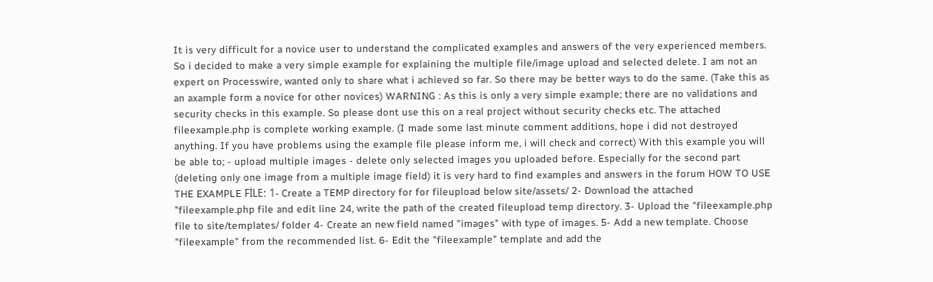It is very difficult for a novice user to understand the complicated examples and answers of the very experienced members. So i decided to make a very simple example for explaining the multiple file/image upload and selected delete. I am not an expert on Processwire, wanted only to share what i achieved so far. So there may be better ways to do the same. (Take this as an axample form a novice for other novices) WARNING : As this is only a very simple example; there are no validations and security checks in this example. So please dont use this on a real project without security checks etc. The attached fileexample.php is complete working example. (I made some last minute comment additions, hope i did not destroyed anything. If you have problems using the example file please inform me, i will check and correct) With this example you will be able to; - upload multiple images - delete only selected images you uploaded before. Especially for the second part (deleting only one image from a multiple image field) it is very hard to find examples and answers in the forum HOW TO USE THE EXAMPLE FİLE: 1- Create a TEMP directory for for fileupload below site/assets/ 2- Download the attached "fileexample.php file and edit line 24, write the path of the created fileupload temp directory. 3- Upload the "fileexample.php file to site/templates/ folder 4- Create an new field named "images" with type of images. 5- Add a new template. Choose "fileexample" from the recommended list. 6- Edit the "fileexample" template and add the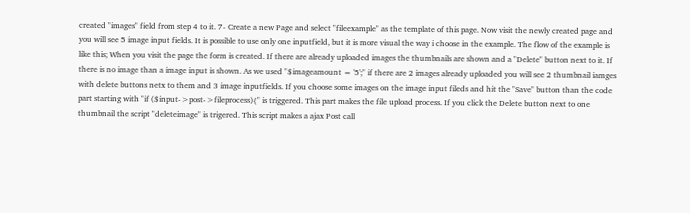created "images" field from step 4 to it. 7- Create a new Page and select "fileexample" as the template of this page. Now visit the newly created page and you will see 5 image input fields. It is possible to use only one inputfield, but it is more visual the way i choose in the example. The flow of the example is like this; When you visit the page the form is created. If there are already uploaded images the thumbnails are shown and a "Delete" button next to it. If there is no image than a image input is shown. As we used "$imageamount = '5';" if there are 2 images already uploaded you will see 2 thumbnail iamges with delete buttons netx to them and 3 image inputfields. If you choose some images on the image input fileds and hit the "Save" button than the code part starting with "if ($input->post->fileprocess){" is triggered. This part makes the file upload process. If you click the Delete button next to one thumbnail the script "deleteimage" is trigered. This script makes a ajax Post call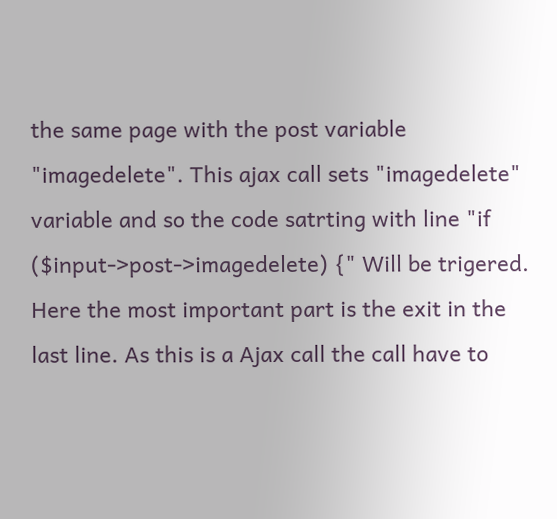the same page with the post variable "imagedelete". This ajax call sets "imagedelete" variable and so the code satrting with line "if ($input->post->imagedelete) {" Will be trigered. Here the most important part is the exit in the last line. As this is a Ajax call the call have to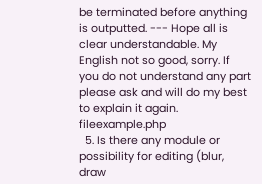be terminated before anything is outputted. --- Hope all is clear understandable. My English not so good, sorry. If you do not understand any part please ask and will do my best to explain it again. fileexample.php
  5. Is there any module or possibility for editing (blur, draw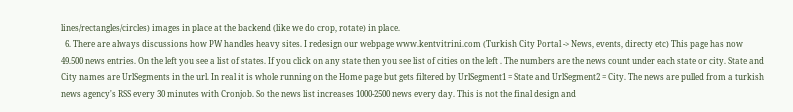lines/rectangles/circles) images in place at the backend (like we do crop, rotate) in place.
  6. There are always discussions how PW handles heavy sites. I redesign our webpage www.kentvitrini.com (Turkish City Portal -> News, events, directy etc) This page has now 49.500 news entries. On the left you see a list of states. If you click on any state then you see list of cities on the left . The numbers are the news count under each state or city. State and City names are UrlSegments in the url. In real it is whole running on the Home page but gets filtered by UrlSegment1 = State and UrlSegment2 = City. The news are pulled from a turkish news agency's RSS every 30 minutes with Cronjob. So the news list increases 1000-2500 news every day. This is not the final design and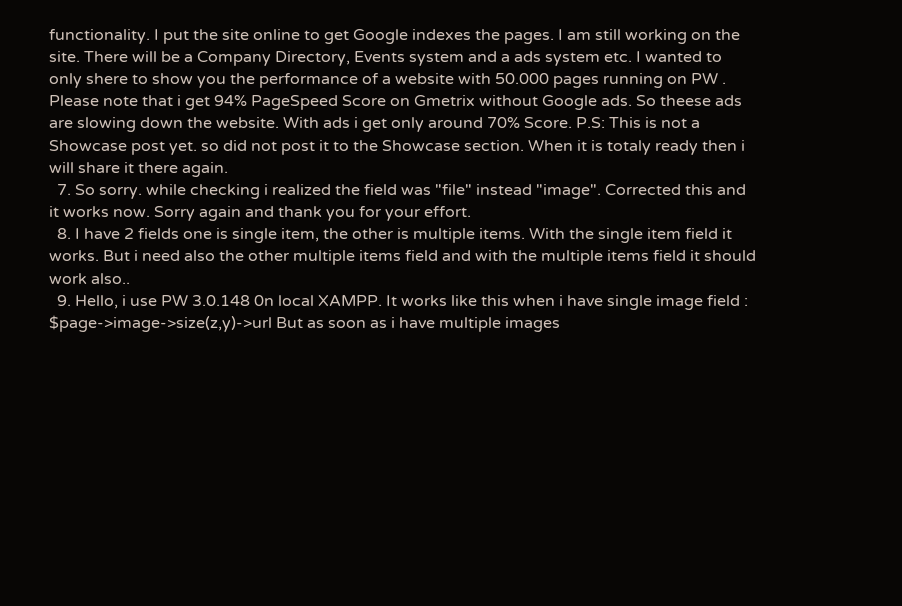functionality. I put the site online to get Google indexes the pages. I am still working on the site. There will be a Company Directory, Events system and a ads system etc. I wanted to only shere to show you the performance of a website with 50.000 pages running on PW . Please note that i get 94% PageSpeed Score on Gmetrix without Google ads. So theese ads are slowing down the website. With ads i get only around 70% Score. P.S: This is not a Showcase post yet. so did not post it to the Showcase section. When it is totaly ready then i will share it there again.
  7. So sorry. while checking i realized the field was "file" instead "image". Corrected this and it works now. Sorry again and thank you for your effort.
  8. I have 2 fields one is single item, the other is multiple items. With the single item field it works. But i need also the other multiple items field and with the multiple items field it should work also..
  9. Hello, i use PW 3.0.148 0n local XAMPP. It works like this when i have single image field : $page->image->size(z,y)->url But as soon as i have multiple images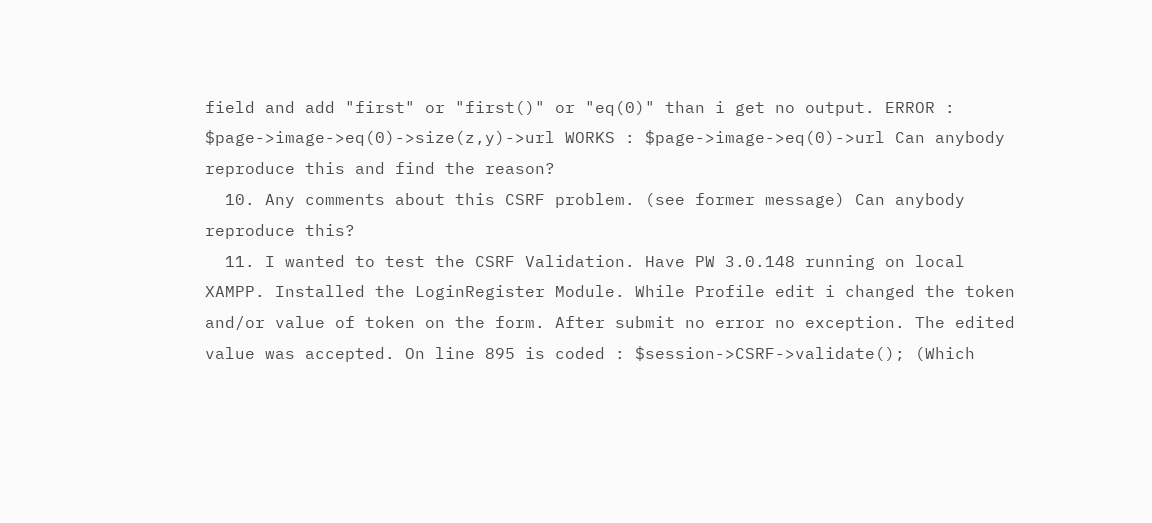field and add "first" or "first()" or "eq(0)" than i get no output. ERROR : $page->image->eq(0)->size(z,y)->url WORKS : $page->image->eq(0)->url Can anybody reproduce this and find the reason?
  10. Any comments about this CSRF problem. (see former message) Can anybody reproduce this?
  11. I wanted to test the CSRF Validation. Have PW 3.0.148 running on local XAMPP. Installed the LoginRegister Module. While Profile edit i changed the token and/or value of token on the form. After submit no error no exception. The edited value was accepted. On line 895 is coded : $session->CSRF->validate(); (Which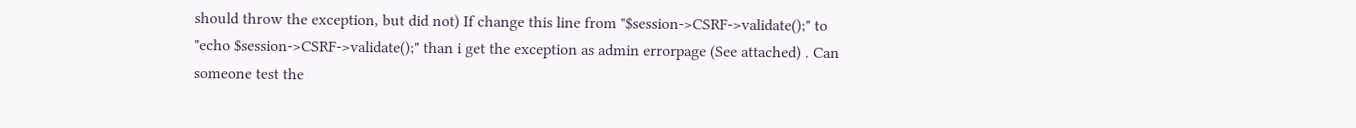should throw the exception, but did not) If change this line from "$session->CSRF->validate();" to "echo $session->CSRF->validate();" than i get the exception as admin errorpage (See attached) . Can someone test the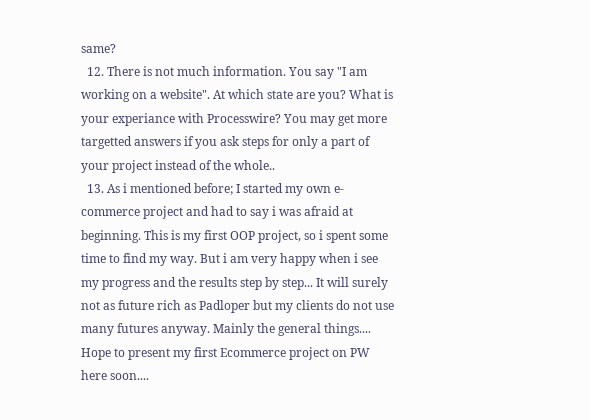same?
  12. There is not much information. You say "I am working on a website". At which state are you? What is your experiance with Processwire? You may get more targetted answers if you ask steps for only a part of your project instead of the whole..
  13. As i mentioned before; I started my own e-commerce project and had to say i was afraid at beginning. This is my first OOP project, so i spent some time to find my way. But i am very happy when i see my progress and the results step by step... It will surely not as future rich as Padloper but my clients do not use many futures anyway. Mainly the general things.... Hope to present my first Ecommerce project on PW here soon....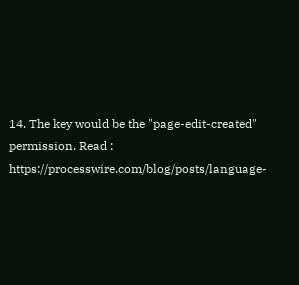14. The key would be the "page-edit-created" permission. Read : https://processwire.com/blog/posts/language-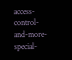access-control-and-more-special-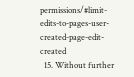permissions/#limit-edits-to-pages-user-created-page-edit-created
  15. Without further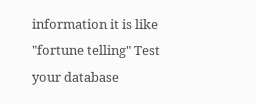information it is like "fortune telling" Test your database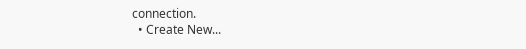connection.
  • Create New...